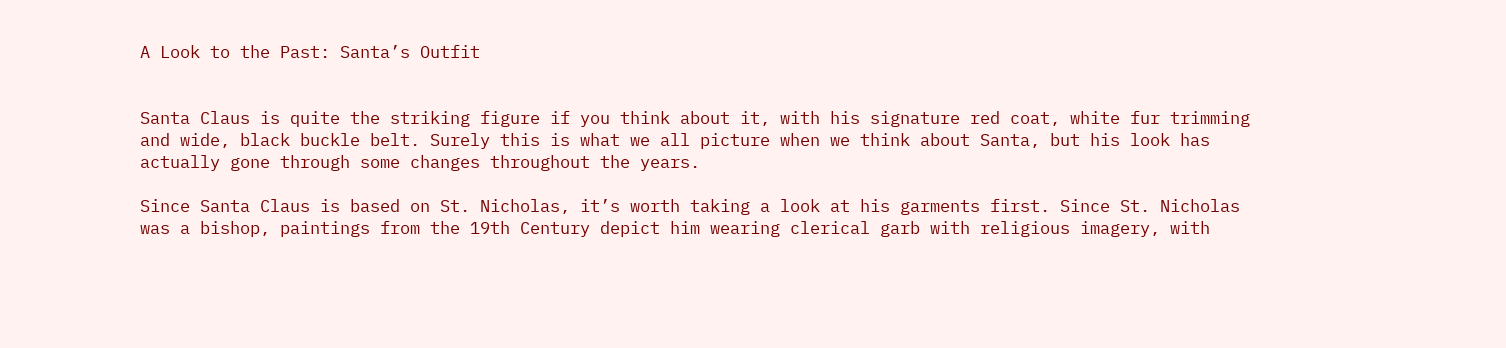A Look to the Past: Santa’s Outfit


Santa Claus is quite the striking figure if you think about it, with his signature red coat, white fur trimming and wide, black buckle belt. Surely this is what we all picture when we think about Santa, but his look has actually gone through some changes throughout the years.

Since Santa Claus is based on St. Nicholas, it’s worth taking a look at his garments first. Since St. Nicholas was a bishop, paintings from the 19th Century depict him wearing clerical garb with religious imagery, with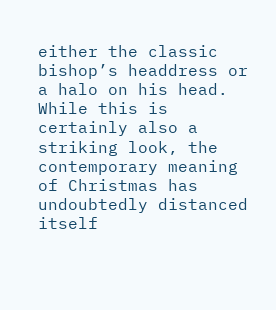either the classic bishop’s headdress or a halo on his head. While this is certainly also a striking look, the contemporary meaning of Christmas has undoubtedly distanced itself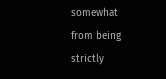somewhat from being strictly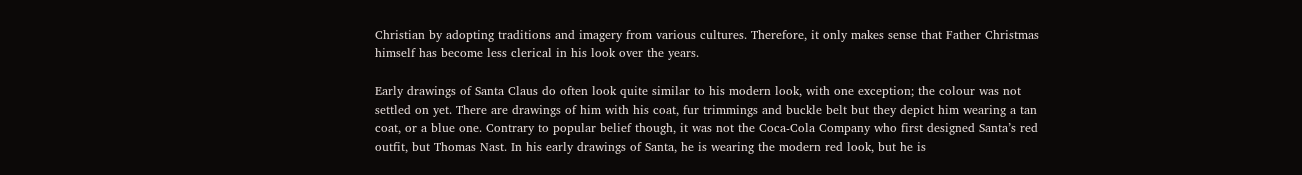Christian by adopting traditions and imagery from various cultures. Therefore, it only makes sense that Father Christmas himself has become less clerical in his look over the years.

Early drawings of Santa Claus do often look quite similar to his modern look, with one exception; the colour was not settled on yet. There are drawings of him with his coat, fur trimmings and buckle belt but they depict him wearing a tan coat, or a blue one. Contrary to popular belief though, it was not the Coca-Cola Company who first designed Santa’s red outfit, but Thomas Nast. In his early drawings of Santa, he is wearing the modern red look, but he is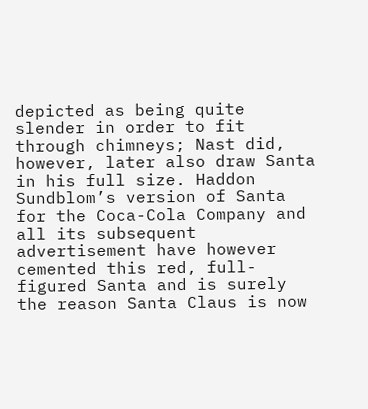depicted as being quite slender in order to fit through chimneys; Nast did, however, later also draw Santa in his full size. Haddon Sundblom’s version of Santa for the Coca-Cola Company and all its subsequent advertisement have however cemented this red, full-figured Santa and is surely the reason Santa Claus is now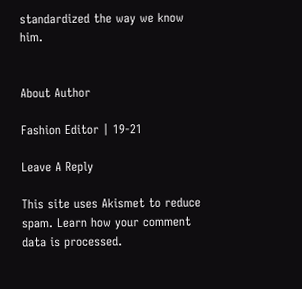standardized the way we know him.


About Author

Fashion Editor | 19-21

Leave A Reply

This site uses Akismet to reduce spam. Learn how your comment data is processed.